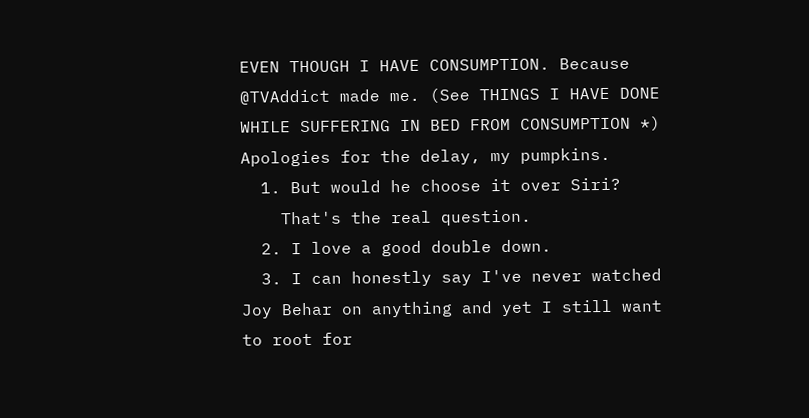EVEN THOUGH I HAVE CONSUMPTION. Because @TVAddict made me. (See THINGS I HAVE DONE WHILE SUFFERING IN BED FROM CONSUMPTION *) Apologies for the delay, my pumpkins.
  1. But would he choose it over Siri?
    That's the real question.
  2. I love a good double down.
  3. I can honestly say I've never watched Joy Behar on anything and yet I still want to root for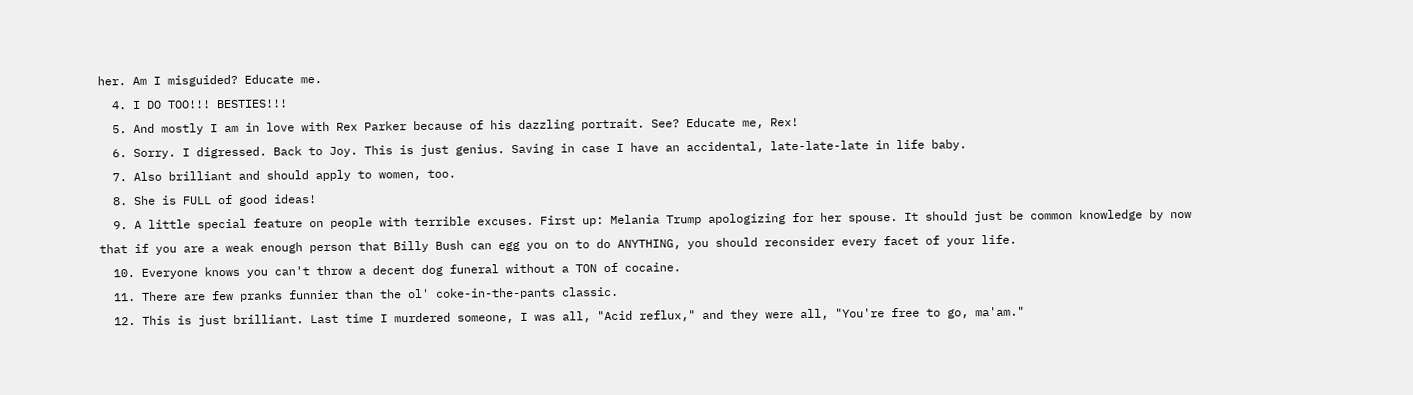her. Am I misguided? Educate me.
  4. I DO TOO!!! BESTIES!!!
  5. And mostly I am in love with Rex Parker because of his dazzling portrait. See? Educate me, Rex!
  6. Sorry. I digressed. Back to Joy. This is just genius. Saving in case I have an accidental, late-late-late in life baby.
  7. Also brilliant and should apply to women, too.
  8. She is FULL of good ideas!
  9. A little special feature on people with terrible excuses. First up: Melania Trump apologizing for her spouse. It should just be common knowledge by now that if you are a weak enough person that Billy Bush can egg you on to do ANYTHING, you should reconsider every facet of your life.
  10. Everyone knows you can't throw a decent dog funeral without a TON of cocaine.
  11. There are few pranks funnier than the ol' coke-in-the-pants classic.
  12. This is just brilliant. Last time I murdered someone, I was all, "Acid reflux," and they were all, "You're free to go, ma'am."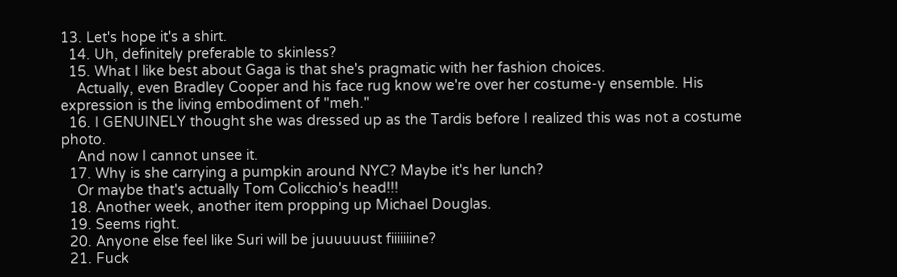13. Let's hope it's a shirt.
  14. Uh, definitely preferable to skinless?
  15. What I like best about Gaga is that she's pragmatic with her fashion choices.
    Actually, even Bradley Cooper and his face rug know we're over her costume-y ensemble. His expression is the living embodiment of "meh."
  16. I GENUINELY thought she was dressed up as the Tardis before I realized this was not a costume photo.
    And now I cannot unsee it.
  17. Why is she carrying a pumpkin around NYC? Maybe it's her lunch?
    Or maybe that's actually Tom Colicchio's head!!!
  18. Another week, another item propping up Michael Douglas.
  19. Seems right.
  20. Anyone else feel like Suri will be juuuuuust fiiiiiiine?
  21. Fuck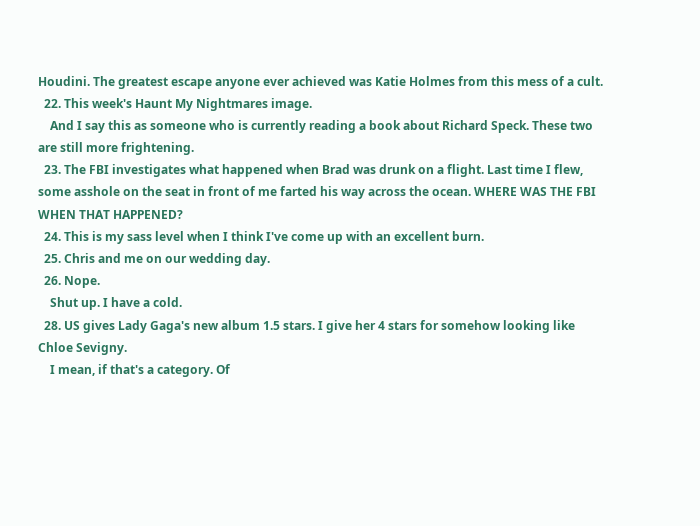Houdini. The greatest escape anyone ever achieved was Katie Holmes from this mess of a cult.
  22. This week's Haunt My Nightmares image.
    And I say this as someone who is currently reading a book about Richard Speck. These two are still more frightening.
  23. The FBI investigates what happened when Brad was drunk on a flight. Last time I flew, some asshole on the seat in front of me farted his way across the ocean. WHERE WAS THE FBI WHEN THAT HAPPENED?
  24. This is my sass level when I think I've come up with an excellent burn.
  25. Chris and me on our wedding day.
  26. Nope.
    Shut up. I have a cold.
  28. US gives Lady Gaga's new album 1.5 stars. I give her 4 stars for somehow looking like Chloe Sevigny.
    I mean, if that's a category. Of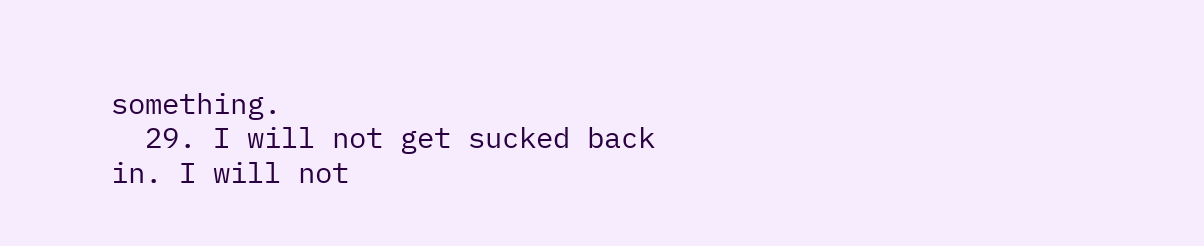something.
  29. I will not get sucked back in. I will not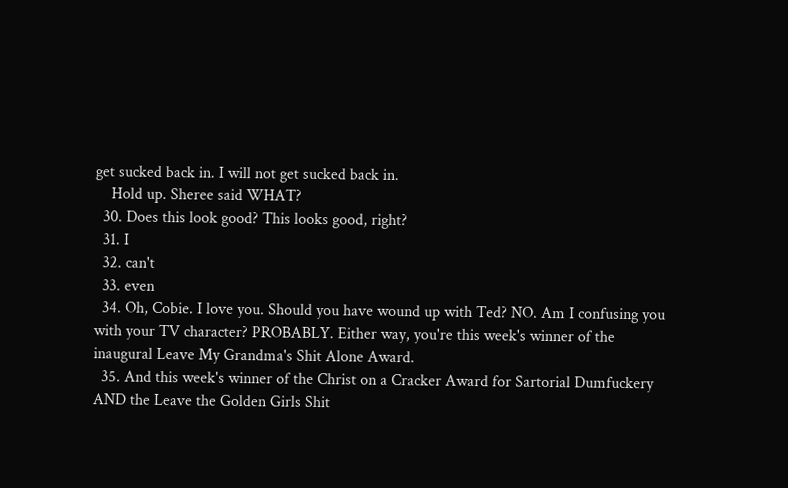get sucked back in. I will not get sucked back in.
    Hold up. Sheree said WHAT?
  30. Does this look good? This looks good, right?
  31. I
  32. can't
  33. even
  34. Oh, Cobie. I love you. Should you have wound up with Ted? NO. Am I confusing you with your TV character? PROBABLY. Either way, you're this week's winner of the inaugural Leave My Grandma's Shit Alone Award.
  35. And this week's winner of the Christ on a Cracker Award for Sartorial Dumfuckery AND the Leave the Golden Girls Shit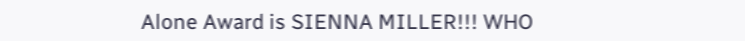Alone Award is SIENNA MILLER!!! WHO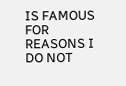IS FAMOUS FOR REASONS I DO NOT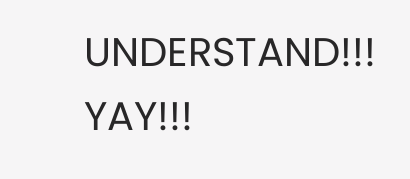UNDERSTAND!!! YAY!!!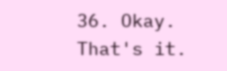36. Okay. That's it.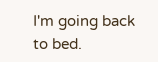I'm going back to bed.